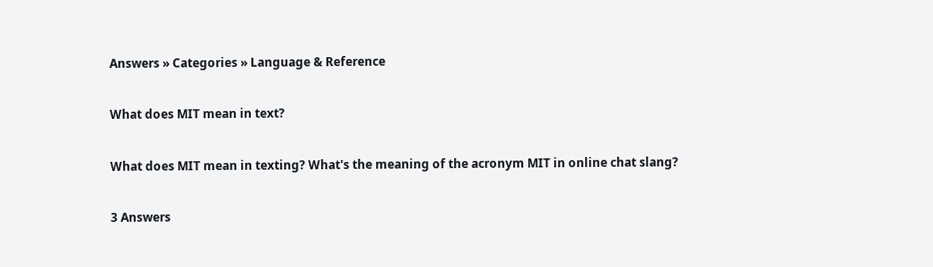Answers » Categories » Language & Reference

What does MIT mean in text?

What does MIT mean in texting? What's the meaning of the acronym MIT in online chat slang?

3 Answers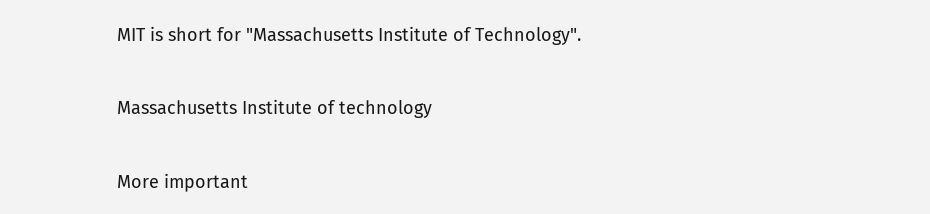MIT is short for "Massachusetts Institute of Technology".


Massachusetts Institute of technology


More important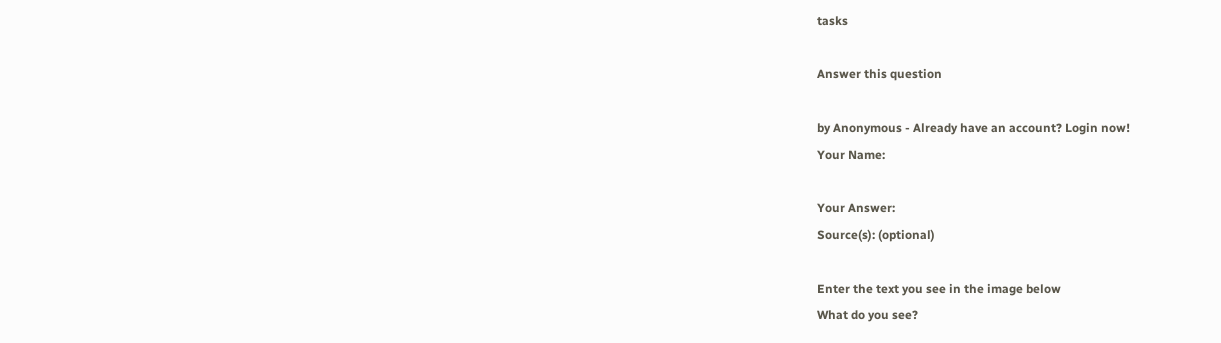tasks

Answer this question

by Anonymous - Already have an account? Login now!
Your Name:

Your Answer:
Source(s): (optional)

Enter the text you see in the image below
What do you see?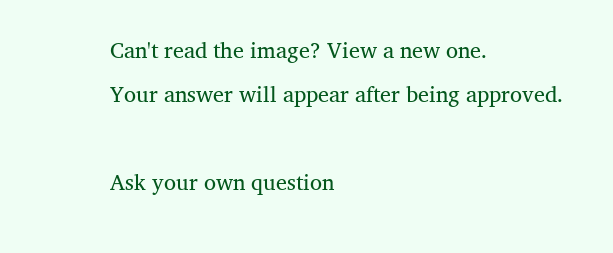Can't read the image? View a new one.
Your answer will appear after being approved.

Ask your own question